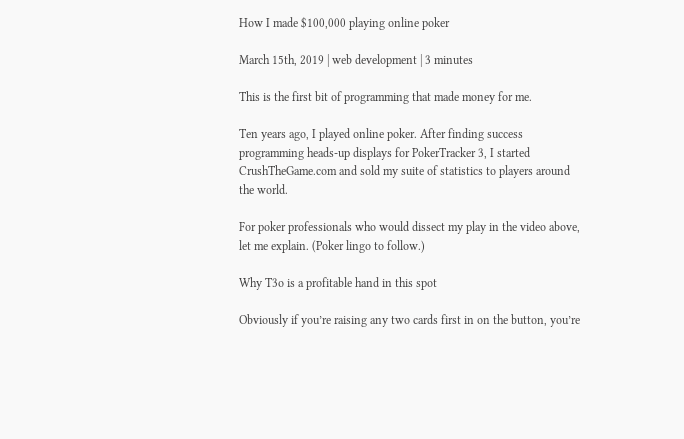How I made $100,000 playing online poker

March 15th, 2019 | web development | 3 minutes

This is the first bit of programming that made money for me.

Ten years ago, I played online poker. After finding success programming heads-up displays for PokerTracker 3, I started CrushTheGame.com and sold my suite of statistics to players around the world.

For poker professionals who would dissect my play in the video above, let me explain. (Poker lingo to follow.)

Why T3o is a profitable hand in this spot

Obviously if you’re raising any two cards first in on the button, you’re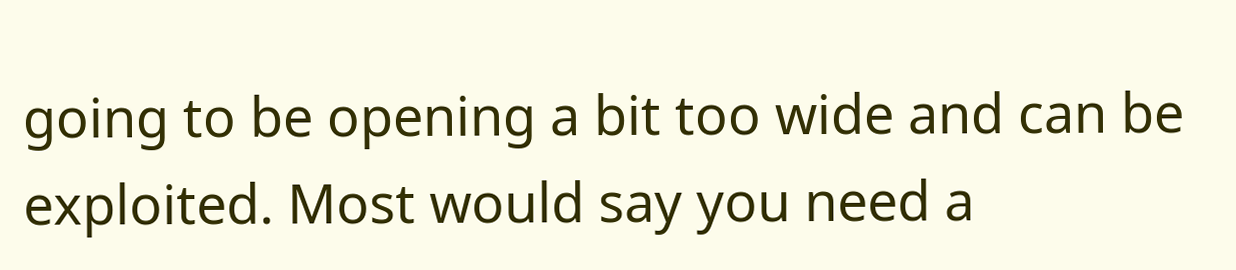going to be opening a bit too wide and can be exploited. Most would say you need a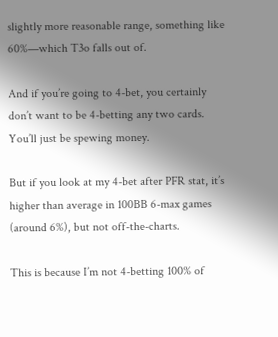slightly more reasonable range, something like 60%—which T3o falls out of.

And if you’re going to 4-bet, you certainly don’t want to be 4-betting any two cards. You’ll just be spewing money.

But if you look at my 4-bet after PFR stat, it’s higher than average in 100BB 6-max games (around 6%), but not off-the-charts.

This is because I’m not 4-betting 100% of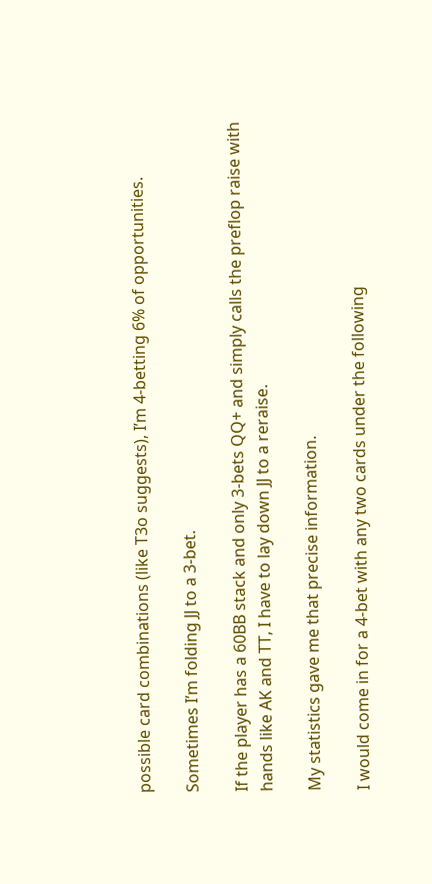possible card combinations (like T3o suggests), I’m 4-betting 6% of opportunities.

Sometimes I’m folding JJ to a 3-bet.

If the player has a 60BB stack and only 3-bets QQ+ and simply calls the preflop raise with hands like AK and TT, I have to lay down JJ to a reraise.

My statistics gave me that precise information.

I would come in for a 4-bet with any two cards under the following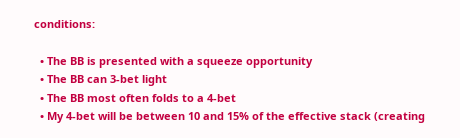conditions:

  • The BB is presented with a squeeze opportunity
  • The BB can 3-bet light
  • The BB most often folds to a 4-bet
  • My 4-bet will be between 10 and 15% of the effective stack (creating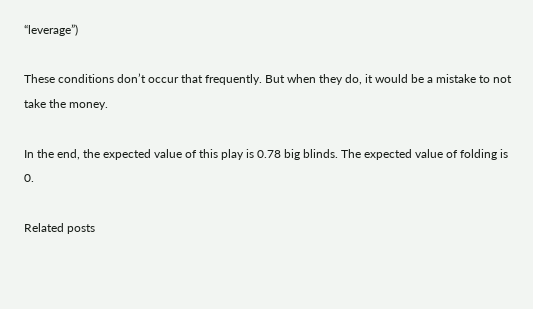“leverage”)

These conditions don’t occur that frequently. But when they do, it would be a mistake to not take the money.

In the end, the expected value of this play is 0.78 big blinds. The expected value of folding is 0.

Related posts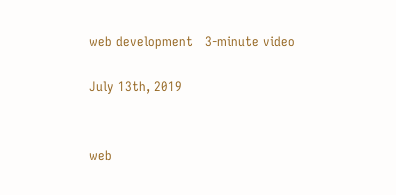web development   3-minute video

July 13th, 2019


web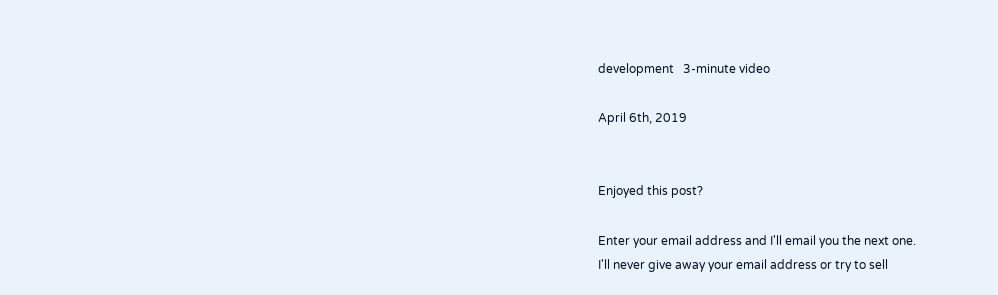development   3-minute video

April 6th, 2019


Enjoyed this post?

Enter your email address and I'll email you the next one.
I'll never give away your email address or try to sell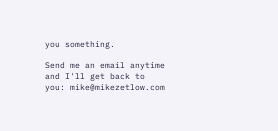you something.

Send me an email anytime and I'll get back to you: mike@mikezetlow.com